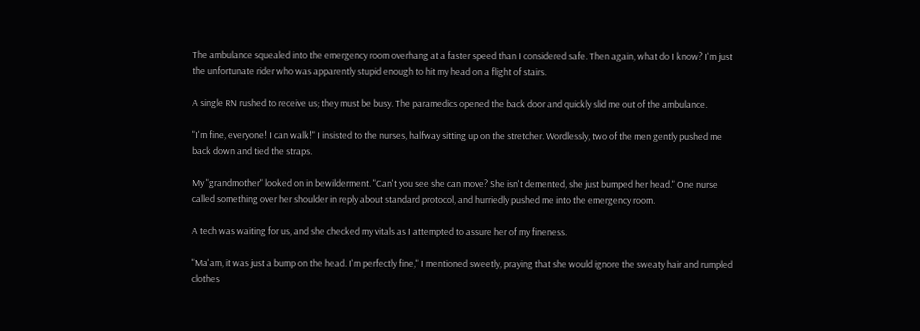The ambulance squealed into the emergency room overhang at a faster speed than I considered safe. Then again, what do I know? I'm just the unfortunate rider who was apparently stupid enough to hit my head on a flight of stairs.

A single RN rushed to receive us; they must be busy. The paramedics opened the back door and quickly slid me out of the ambulance.

"I'm fine, everyone! I can walk!" I insisted to the nurses, halfway sitting up on the stretcher. Wordlessly, two of the men gently pushed me back down and tied the straps.

My "grandmother" looked on in bewilderment. "Can't you see she can move? She isn't demented, she just bumped her head." One nurse called something over her shoulder in reply about standard protocol, and hurriedly pushed me into the emergency room.

A tech was waiting for us, and she checked my vitals as I attempted to assure her of my fineness.

"Ma'am, it was just a bump on the head. I'm perfectly fine," I mentioned sweetly, praying that she would ignore the sweaty hair and rumpled clothes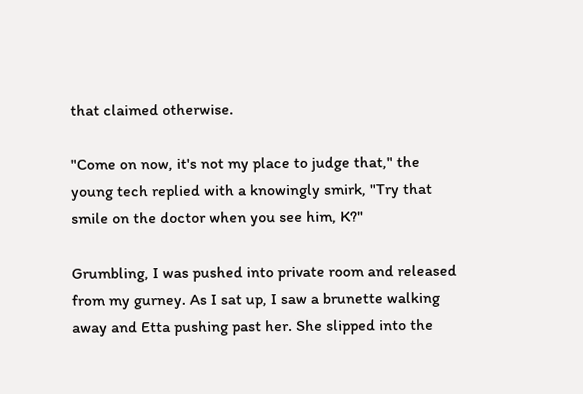that claimed otherwise.

"Come on now, it's not my place to judge that," the young tech replied with a knowingly smirk, "Try that smile on the doctor when you see him, K?"

Grumbling, I was pushed into private room and released from my gurney. As I sat up, I saw a brunette walking away and Etta pushing past her. She slipped into the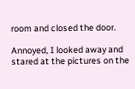room and closed the door.

Annoyed, I looked away and stared at the pictures on the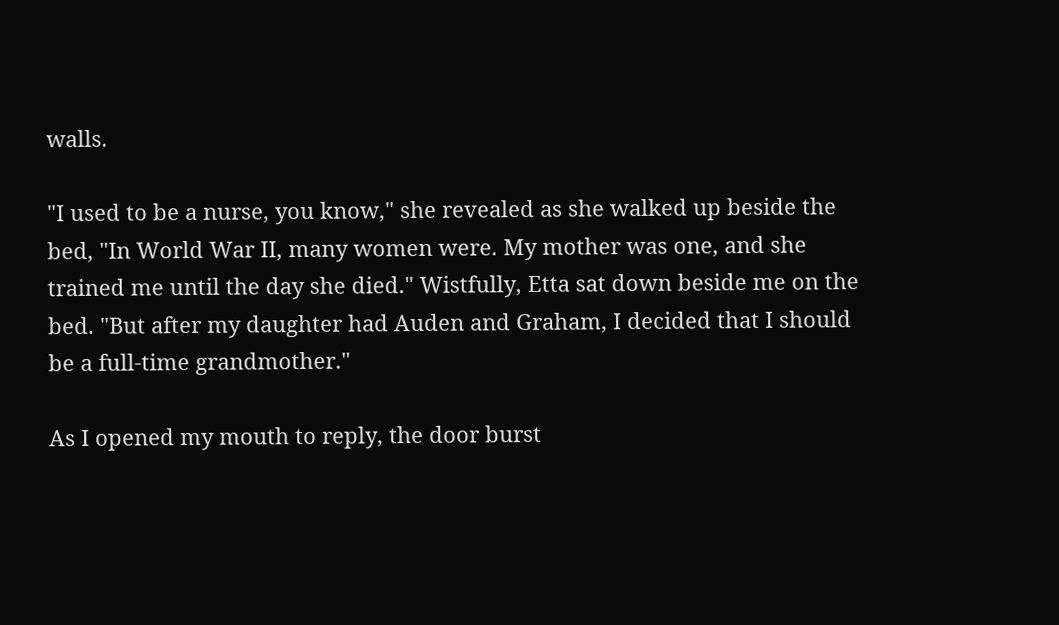walls.

"I used to be a nurse, you know," she revealed as she walked up beside the bed, "In World War II, many women were. My mother was one, and she trained me until the day she died." Wistfully, Etta sat down beside me on the bed. "But after my daughter had Auden and Graham, I decided that I should be a full-time grandmother."

As I opened my mouth to reply, the door burst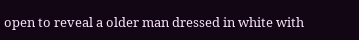open to reveal a older man dressed in white with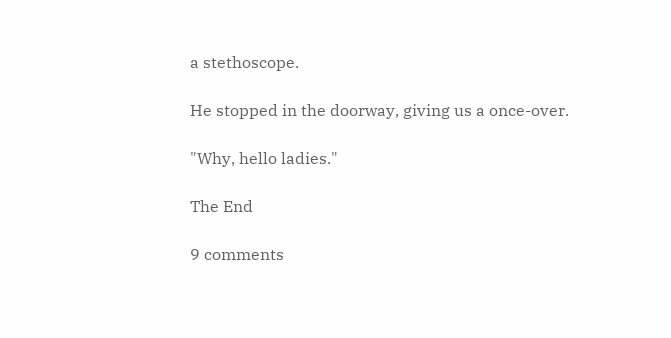a stethoscope.

He stopped in the doorway, giving us a once-over.

"Why, hello ladies."

The End

9 comments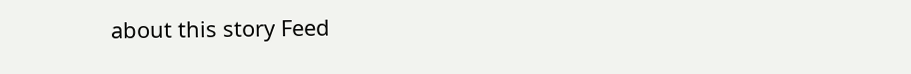about this story Feed